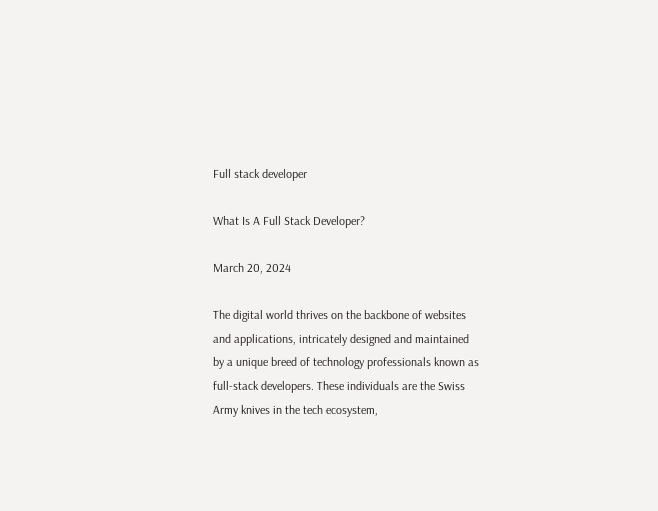Full stack developer

What Is A Full Stack Developer?

March 20, 2024

The digital world thrives on the backbone of websites and applications, intricately designed and maintained by a unique breed of technology professionals known as full-stack developers. These individuals are the Swiss Army knives in the tech ecosystem,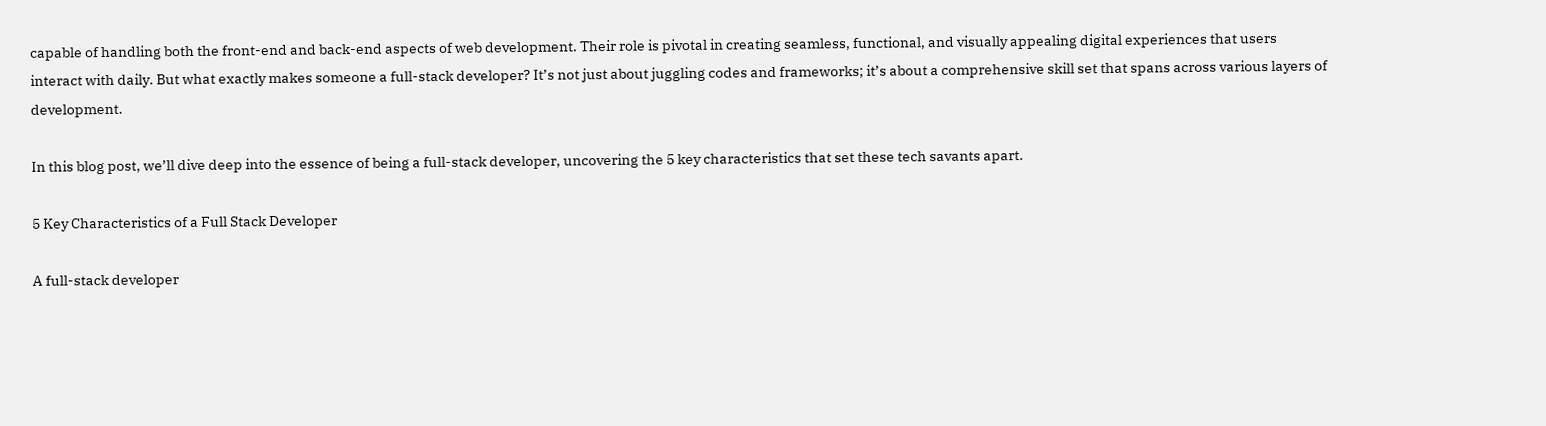capable of handling both the front-end and back-end aspects of web development. Their role is pivotal in creating seamless, functional, and visually appealing digital experiences that users interact with daily. But what exactly makes someone a full-stack developer? It’s not just about juggling codes and frameworks; it’s about a comprehensive skill set that spans across various layers of development.

In this blog post, we’ll dive deep into the essence of being a full-stack developer, uncovering the 5 key characteristics that set these tech savants apart.

5 Key Characteristics of a Full Stack Developer

A full-stack developer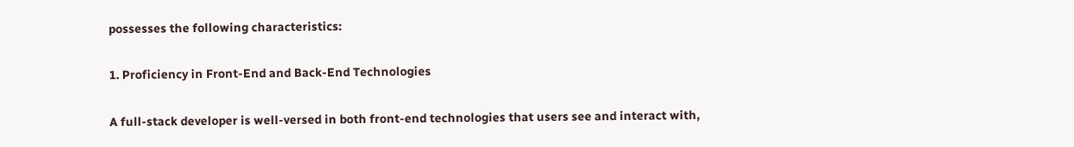possesses the following characteristics:

1. Proficiency in Front-End and Back-End Technologies

A full-stack developer is well-versed in both front-end technologies that users see and interact with,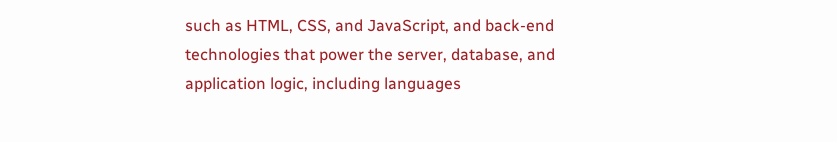such as HTML, CSS, and JavaScript, and back-end technologies that power the server, database, and application logic, including languages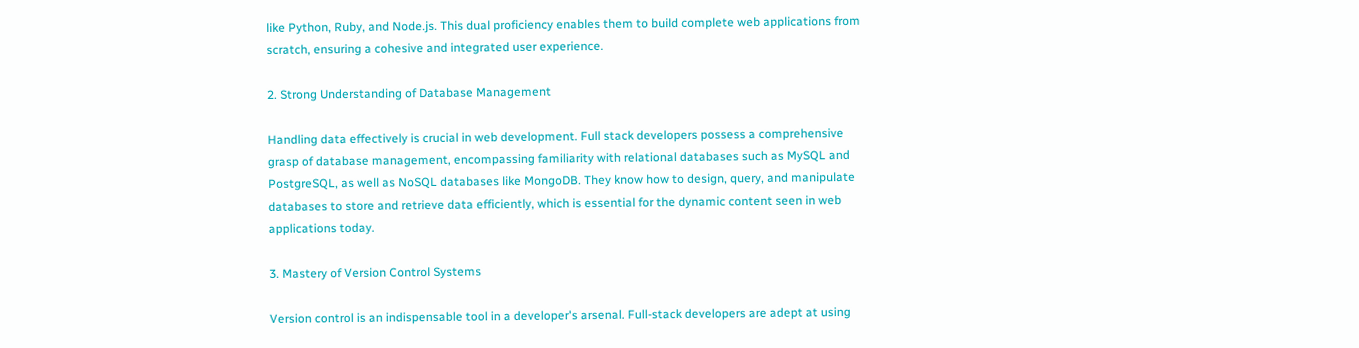like Python, Ruby, and Node.js. This dual proficiency enables them to build complete web applications from scratch, ensuring a cohesive and integrated user experience.

2. Strong Understanding of Database Management

Handling data effectively is crucial in web development. Full stack developers possess a comprehensive grasp of database management, encompassing familiarity with relational databases such as MySQL and PostgreSQL, as well as NoSQL databases like MongoDB. They know how to design, query, and manipulate databases to store and retrieve data efficiently, which is essential for the dynamic content seen in web applications today.

3. Mastery of Version Control Systems

Version control is an indispensable tool in a developer's arsenal. Full-stack developers are adept at using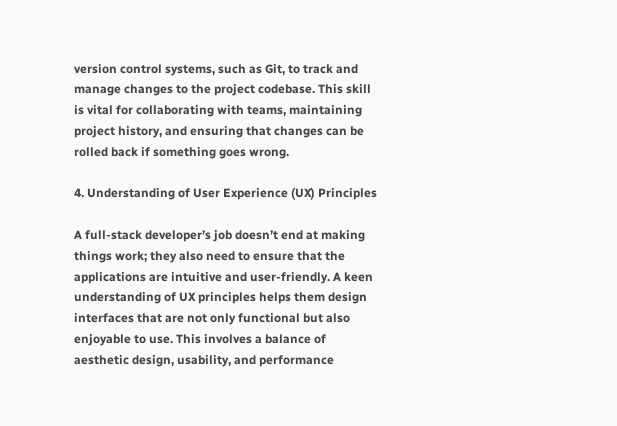version control systems, such as Git, to track and manage changes to the project codebase. This skill is vital for collaborating with teams, maintaining project history, and ensuring that changes can be rolled back if something goes wrong.

4. Understanding of User Experience (UX) Principles

A full-stack developer’s job doesn’t end at making things work; they also need to ensure that the applications are intuitive and user-friendly. A keen understanding of UX principles helps them design interfaces that are not only functional but also enjoyable to use. This involves a balance of aesthetic design, usability, and performance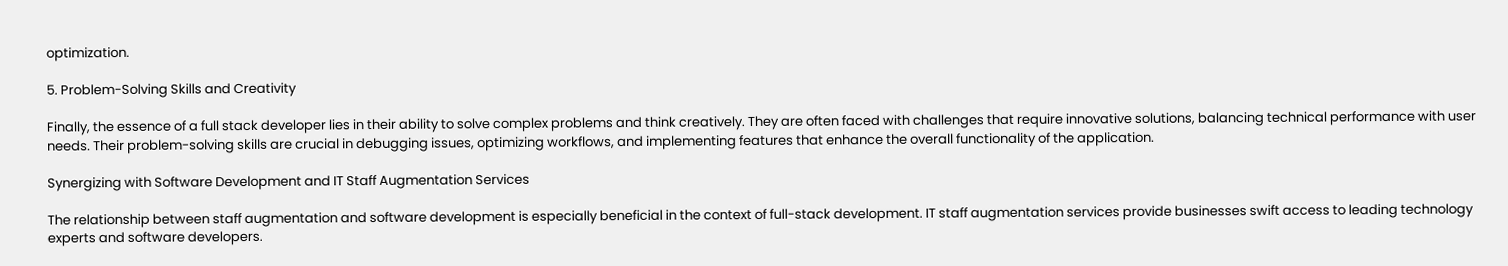optimization.

5. Problem-Solving Skills and Creativity

Finally, the essence of a full stack developer lies in their ability to solve complex problems and think creatively. They are often faced with challenges that require innovative solutions, balancing technical performance with user needs. Their problem-solving skills are crucial in debugging issues, optimizing workflows, and implementing features that enhance the overall functionality of the application.

Synergizing with Software Development and IT Staff Augmentation Services

The relationship between staff augmentation and software development is especially beneficial in the context of full-stack development. IT staff augmentation services provide businesses swift access to leading technology experts and software developers.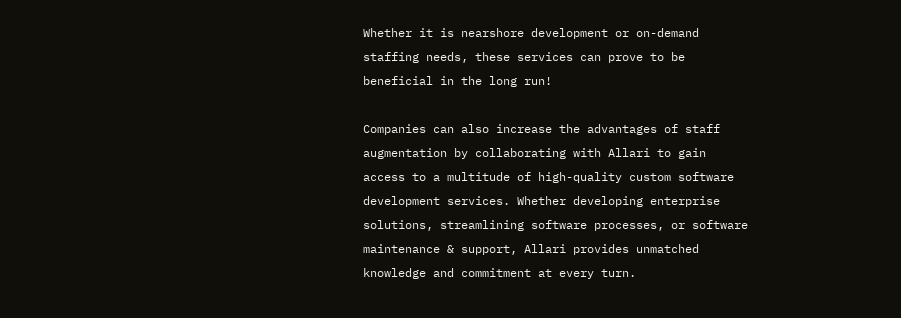Whether it is nearshore development or on-demand staffing needs, these services can prove to be beneficial in the long run!

Companies can also increase the advantages of staff augmentation by collaborating with Allari to gain access to a multitude of high-quality custom software development services. Whether developing enterprise solutions, streamlining software processes, or software maintenance & support, Allari provides unmatched knowledge and commitment at every turn.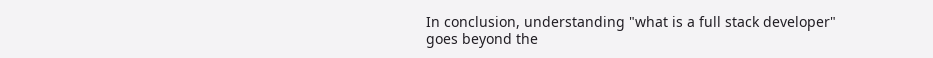In conclusion, understanding "what is a full stack developer" goes beyond the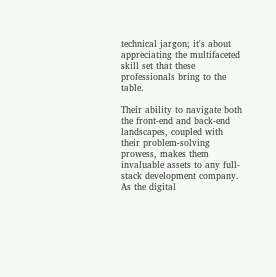technical jargon; it's about appreciating the multifaceted skill set that these professionals bring to the table.

Their ability to navigate both the front-end and back-end landscapes, coupled with their problem-solving prowess, makes them invaluable assets to any full-stack development company. As the digital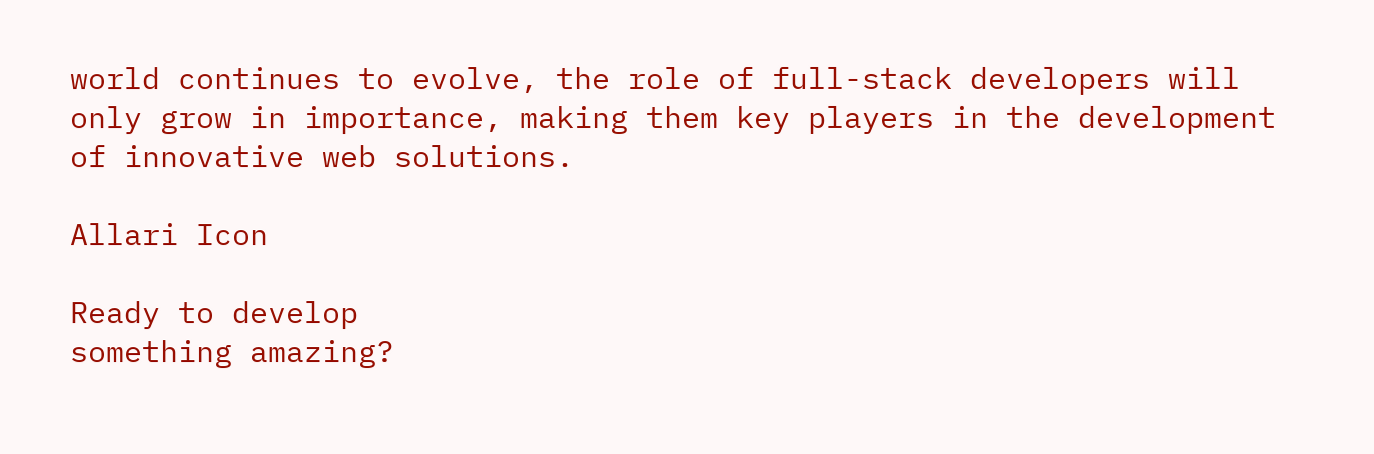world continues to evolve, the role of full-stack developers will only grow in importance, making them key players in the development of innovative web solutions.

Allari Icon

Ready to develop
something amazing?